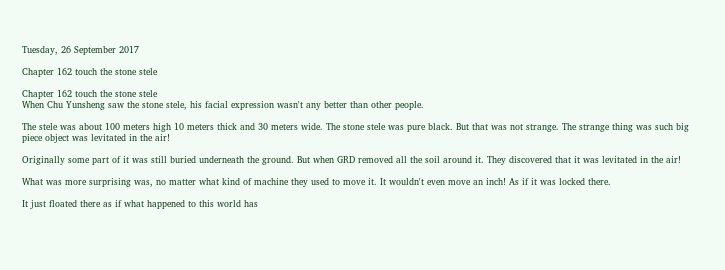Tuesday, 26 September 2017

Chapter 162 touch the stone stele

Chapter 162 touch the stone stele
When Chu Yunsheng saw the stone stele, his facial expression wasn't any better than other people.

The stele was about 100 meters high 10 meters thick and 30 meters wide. The stone stele was pure black. But that was not strange. The strange thing was such big piece object was levitated in the air!

Originally some part of it was still buried underneath the ground. But when GRD removed all the soil around it. They discovered that it was levitated in the air!

What was more surprising was, no matter what kind of machine they used to move it. It wouldn't even move an inch! As if it was locked there.

It just floated there as if what happened to this world has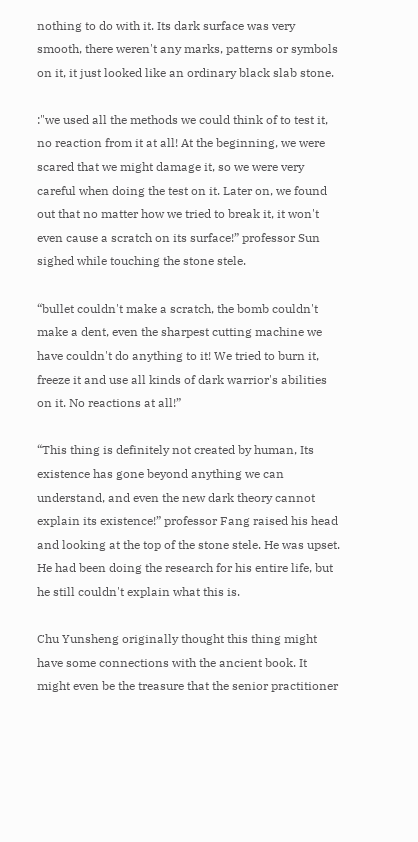nothing to do with it. Its dark surface was very smooth, there weren't any marks, patterns or symbols on it, it just looked like an ordinary black slab stone.

:"we used all the methods we could think of to test it, no reaction from it at all! At the beginning, we were scared that we might damage it, so we were very careful when doing the test on it. Later on, we found out that no matter how we tried to break it, it won't even cause a scratch on its surface!” professor Sun sighed while touching the stone stele.

“bullet couldn't make a scratch, the bomb couldn't make a dent, even the sharpest cutting machine we have couldn't do anything to it! We tried to burn it, freeze it and use all kinds of dark warrior's abilities on it. No reactions at all!”

“This thing is definitely not created by human, Its existence has gone beyond anything we can understand, and even the new dark theory cannot explain its existence!” professor Fang raised his head and looking at the top of the stone stele. He was upset. He had been doing the research for his entire life, but he still couldn't explain what this is.

Chu Yunsheng originally thought this thing might have some connections with the ancient book. It might even be the treasure that the senior practitioner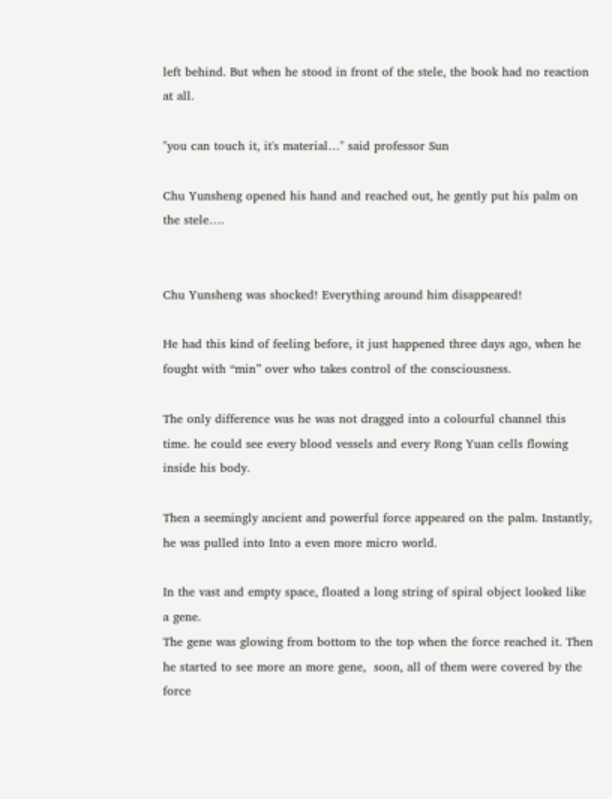left behind. But when he stood in front of the stele, the book had no reaction at all.

"you can touch it, it's material…" said professor Sun

Chu Yunsheng opened his hand and reached out, he gently put his palm on the stele….


Chu Yunsheng was shocked! Everything around him disappeared!

He had this kind of feeling before, it just happened three days ago, when he fought with “min” over who takes control of the consciousness.

The only difference was he was not dragged into a colourful channel this time. he could see every blood vessels and every Rong Yuan cells flowing inside his body.

Then a seemingly ancient and powerful force appeared on the palm. Instantly, he was pulled into Into a even more micro world.

In the vast and empty space, floated a long string of spiral object looked like a gene.
The gene was glowing from bottom to the top when the force reached it. Then he started to see more an more gene,  soon, all of them were covered by the force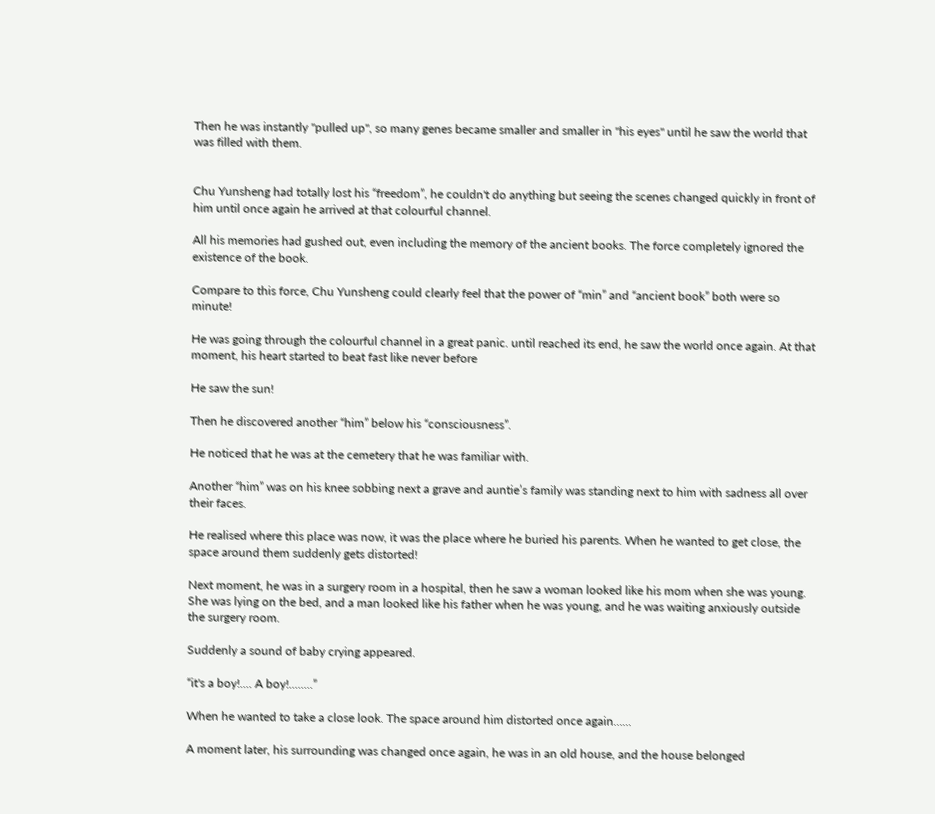Then he was instantly "pulled up", so many genes became smaller and smaller in "his eyes" until he saw the world that was filled with them.


Chu Yunsheng had totally lost his “freedom”, he couldn't do anything but seeing the scenes changed quickly in front of him until once again he arrived at that colourful channel.

All his memories had gushed out, even including the memory of the ancient books. The force completely ignored the existence of the book.

Compare to this force, Chu Yunsheng could clearly feel that the power of “min” and “ancient book” both were so minute!

He was going through the colourful channel in a great panic. until reached its end, he saw the world once again. At that moment, his heart started to beat fast like never before

He saw the sun!

Then he discovered another “him” below his “consciousness”.

He noticed that he was at the cemetery that he was familiar with.

Another “him” was on his knee sobbing next a grave and auntie’s family was standing next to him with sadness all over their faces.

He realised where this place was now, it was the place where he buried his parents. When he wanted to get close, the space around them suddenly gets distorted!

Next moment, he was in a surgery room in a hospital, then he saw a woman looked like his mom when she was young. She was lying on the bed, and a man looked like his father when he was young, and he was waiting anxiously outside the surgery room.

Suddenly a sound of baby crying appeared.

“it's a boy!.... A boy!........”

When he wanted to take a close look. The space around him distorted once again…...

A moment later, his surrounding was changed once again, he was in an old house, and the house belonged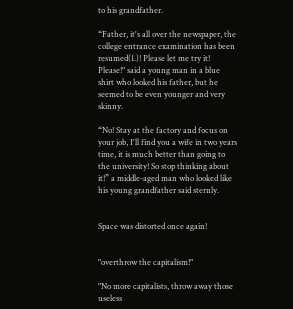to his grandfather.

“Father, it's all over the newspaper, the college entrance examination has been resumed(1.)! Please let me try it! Please!" said a young man in a blue shirt who looked his father, but he seemed to be even younger and very skinny.

“No! Stay at the factory and focus on your job, I'll find you a wife in two years time, it is much better than going to the university! So stop thinking about it!” a middle-aged man who looked like his young grandfather said sternly.


Space was distorted once again!


"overthrow the capitalism!"

"No more capitalists, throw away those useless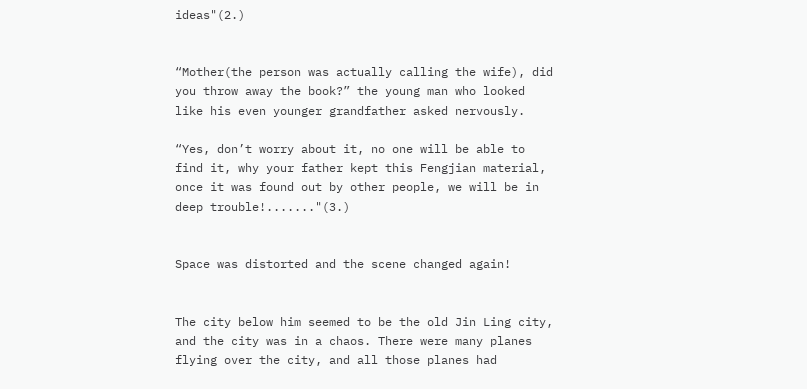ideas"(2.)


“Mother(the person was actually calling the wife), did you throw away the book?” the young man who looked like his even younger grandfather asked nervously.

“Yes, don’t worry about it, no one will be able to find it, why your father kept this Fengjian material, once it was found out by other people, we will be in deep trouble!......."(3.)


Space was distorted and the scene changed again!


The city below him seemed to be the old Jin Ling city, and the city was in a chaos. There were many planes flying over the city, and all those planes had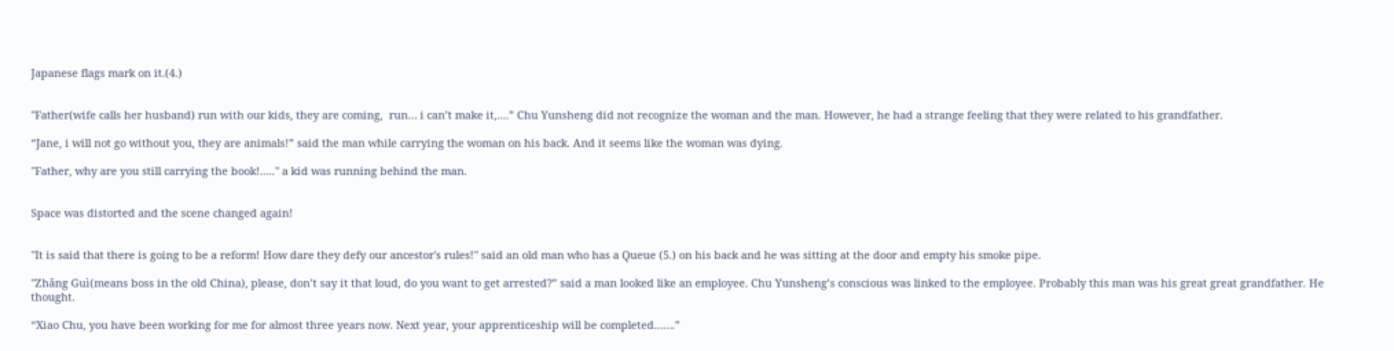Japanese flags mark on it.(4.)


"Father(wife calls her husband) run with our kids, they are coming,  run… i can’t make it,....” Chu Yunsheng did not recognize the woman and the man. However, he had a strange feeling that they were related to his grandfather.

“Jane, i will not go without you, they are animals!” said the man while carrying the woman on his back. And it seems like the woman was dying.

"Father, why are you still carrying the book!....." a kid was running behind the man.


Space was distorted and the scene changed again!


"It is said that there is going to be a reform! How dare they defy our ancestor's rules!" said an old man who has a Queue (5.) on his back and he was sitting at the door and empty his smoke pipe.

"Zhǎng Guì(means boss in the old China), please, don’t say it that loud, do you want to get arrested?” said a man looked like an employee. Chu Yunsheng’s conscious was linked to the employee. Probably this man was his great great grandfather. He thought.

“Xiao Chu, you have been working for me for almost three years now. Next year, your apprenticeship will be completed…….”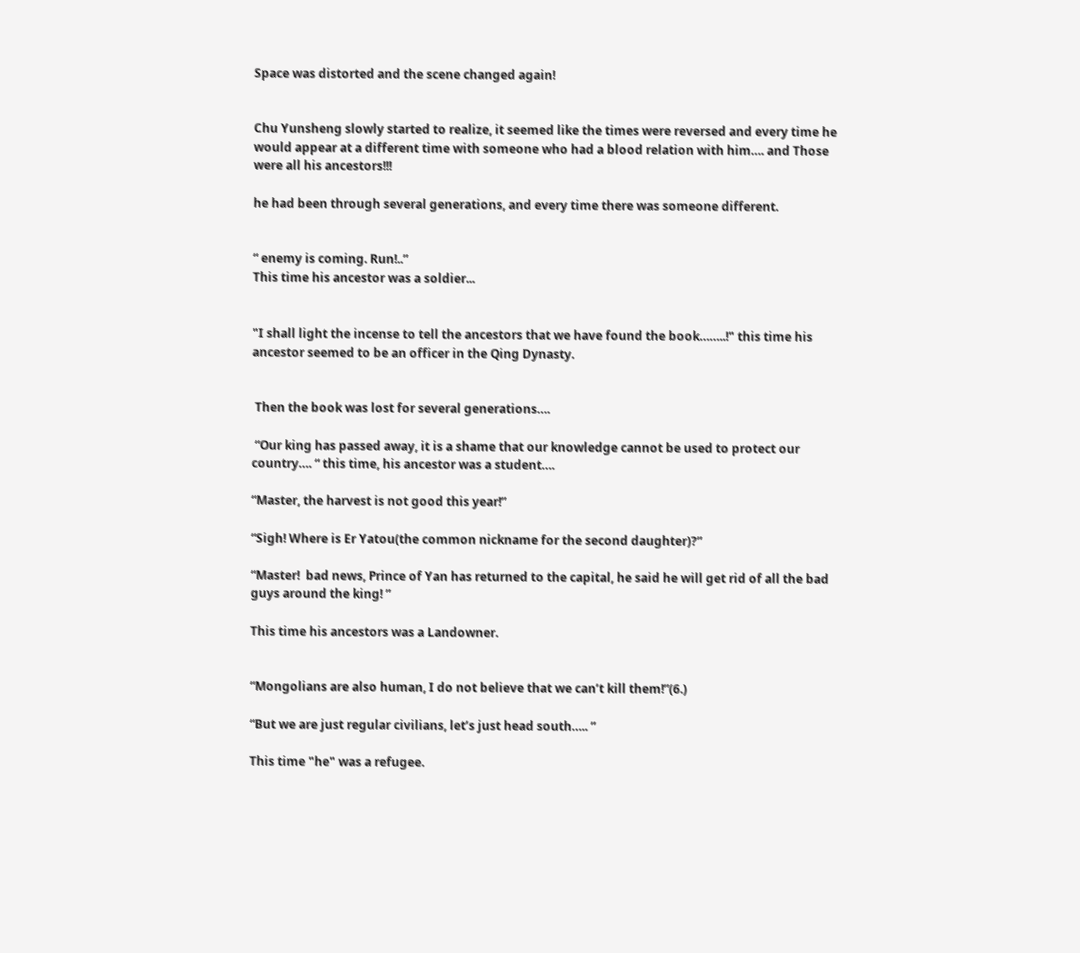Space was distorted and the scene changed again!


Chu Yunsheng slowly started to realize, it seemed like the times were reversed and every time he would appear at a different time with someone who had a blood relation with him…. and Those were all his ancestors!!!

he had been through several generations, and every time there was someone different.


“ enemy is coming. Run!..”
This time his ancestor was a soldier...


"I shall light the incense to tell the ancestors that we have found the book……..!" this time his ancestor seemed to be an officer in the Qing Dynasty.


 Then the book was lost for several generations….

 “Our king has passed away, it is a shame that our knowledge cannot be used to protect our country…. “ this time, his ancestor was a student….

“Master, the harvest is not good this year!”

“Sigh! Where is Er Yatou(the common nickname for the second daughter)?”

“Master!  bad news, Prince of Yan has returned to the capital, he said he will get rid of all the bad guys around the king! ”

This time his ancestors was a Landowner.


“Mongolians are also human, I do not believe that we can’t kill them!”(6.)

“But we are just regular civilians, let’s just head south….. ”

This time "he" was a refugee.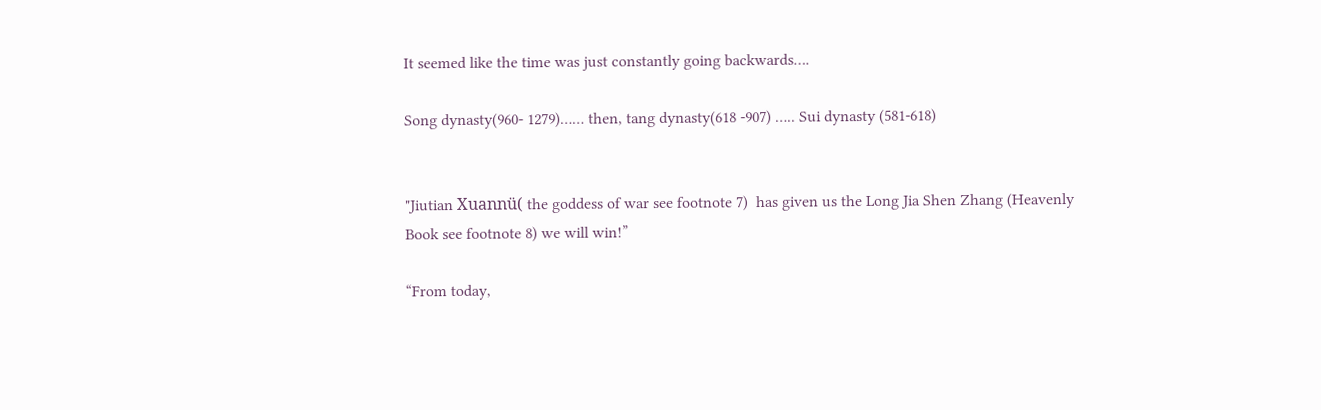It seemed like the time was just constantly going backwards….

Song dynasty(960- 1279)…… then, tang dynasty(618 -907) ….. Sui dynasty (581-618)


"Jiutian Xuannü( the goddess of war see footnote 7)  has given us the Long Jia Shen Zhang (Heavenly Book see footnote 8) we will win!”

“From today,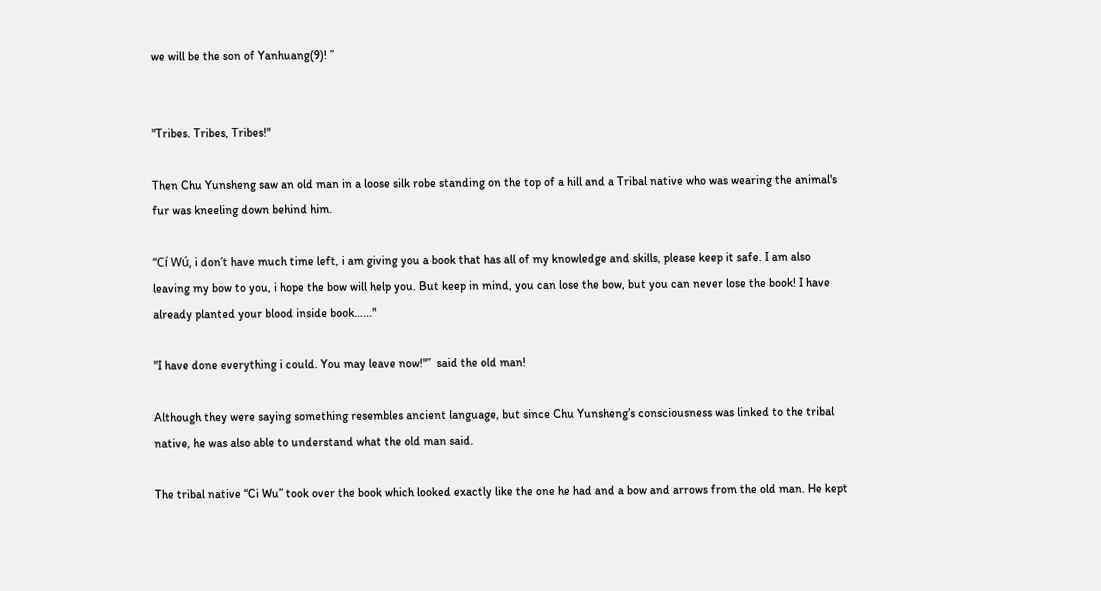we will be the son of Yanhuang(9)! ”


"Tribes. Tribes, Tribes!"

Then Chu Yunsheng saw an old man in a loose silk robe standing on the top of a hill and a Tribal native who was wearing the animal's fur was kneeling down behind him.

“Cí Wú, i don’t have much time left, i am giving you a book that has all of my knowledge and skills, please keep it safe. I am also leaving my bow to you, i hope the bow will help you. But keep in mind, you can lose the bow, but you can never lose the book! I have already planted your blood inside book…..."

"I have done everything i could. You may leave now!"”  said the old man!

Although they were saying something resembles ancient language, but since Chu Yunsheng’s consciousness was linked to the tribal native, he was also able to understand what the old man said.

The tribal native “Ci Wu” took over the book which looked exactly like the one he had and a bow and arrows from the old man. He kept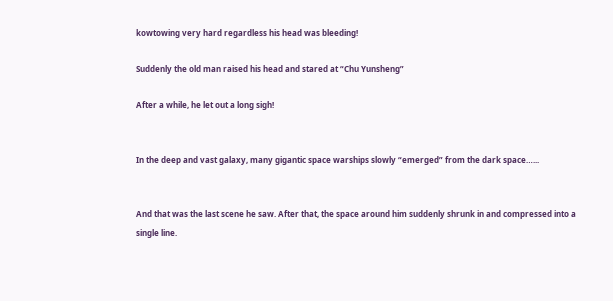kowtowing very hard regardless his head was bleeding!

Suddenly the old man raised his head and stared at “Chu Yunsheng”

After a while, he let out a long sigh!


In the deep and vast galaxy, many gigantic space warships slowly “emerged” from the dark space…...


And that was the last scene he saw. After that, the space around him suddenly shrunk in and compressed into a single line.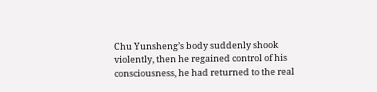Chu Yunsheng’s body suddenly shook violently, then he regained control of his consciousness, he had returned to the real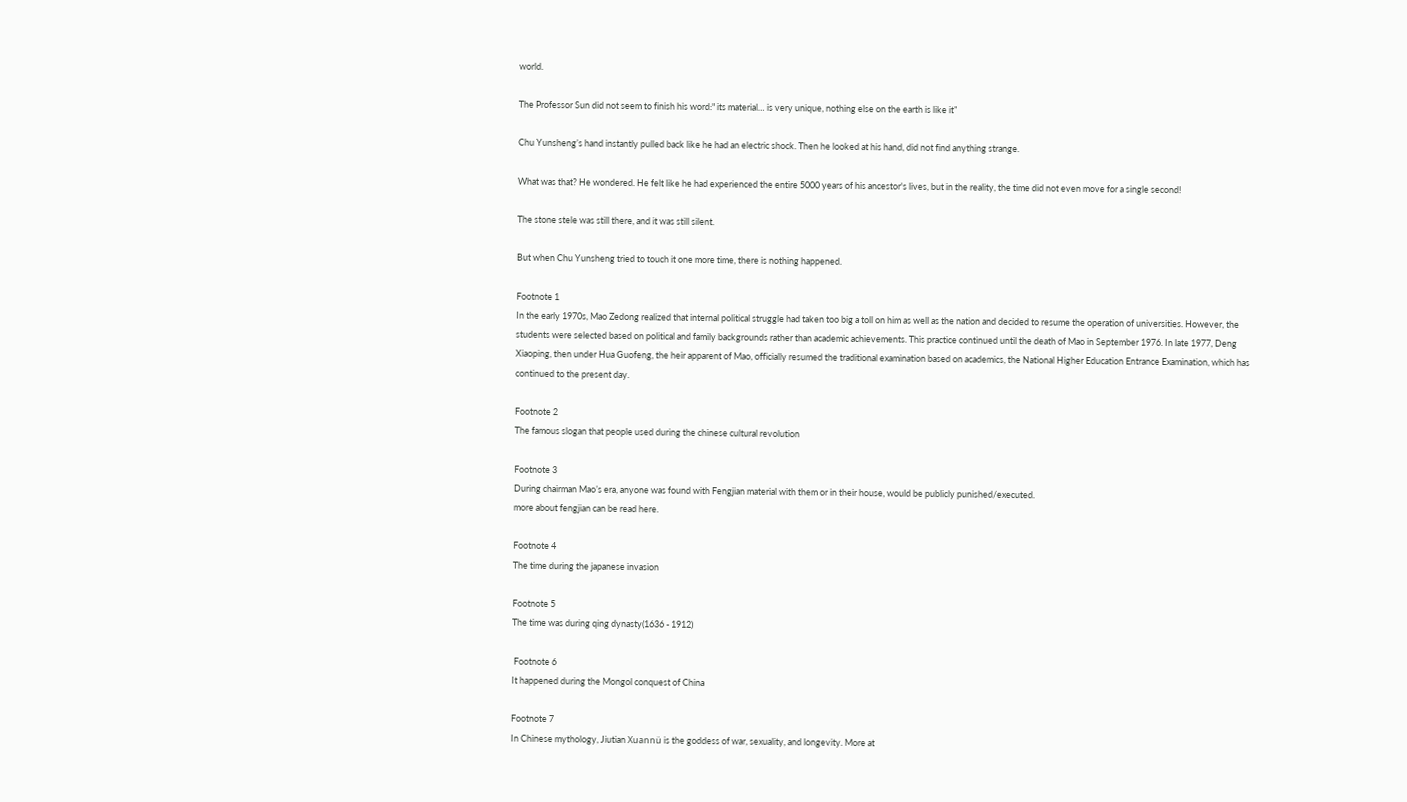world.

The Professor Sun did not seem to finish his word:" its material… is very unique, nothing else on the earth is like it”

Chu Yunsheng’s hand instantly pulled back like he had an electric shock. Then he looked at his hand, did not find anything strange.

What was that? He wondered. He felt like he had experienced the entire 5000 years of his ancestor's lives, but in the reality, the time did not even move for a single second!

The stone stele was still there, and it was still silent.

But when Chu Yunsheng tried to touch it one more time, there is nothing happened.

Footnote 1
In the early 1970s, Mao Zedong realized that internal political struggle had taken too big a toll on him as well as the nation and decided to resume the operation of universities. However, the students were selected based on political and family backgrounds rather than academic achievements. This practice continued until the death of Mao in September 1976. In late 1977, Deng Xiaoping, then under Hua Guofeng, the heir apparent of Mao, officially resumed the traditional examination based on academics, the National Higher Education Entrance Examination, which has continued to the present day.

Footnote 2
The famous slogan that people used during the chinese cultural revolution

Footnote 3
During chairman Mao’s era, anyone was found with Fengjian material with them or in their house, would be publicly punished/executed.
more about fengjian can be read here.

Footnote 4
The time during the japanese invasion

Footnote 5
The time was during qing dynasty(1636 - 1912)

 Footnote 6
It happened during the Mongol conquest of China

Footnote 7
In Chinese mythology, Jiutian Xuannü is the goddess of war, sexuality, and longevity. More at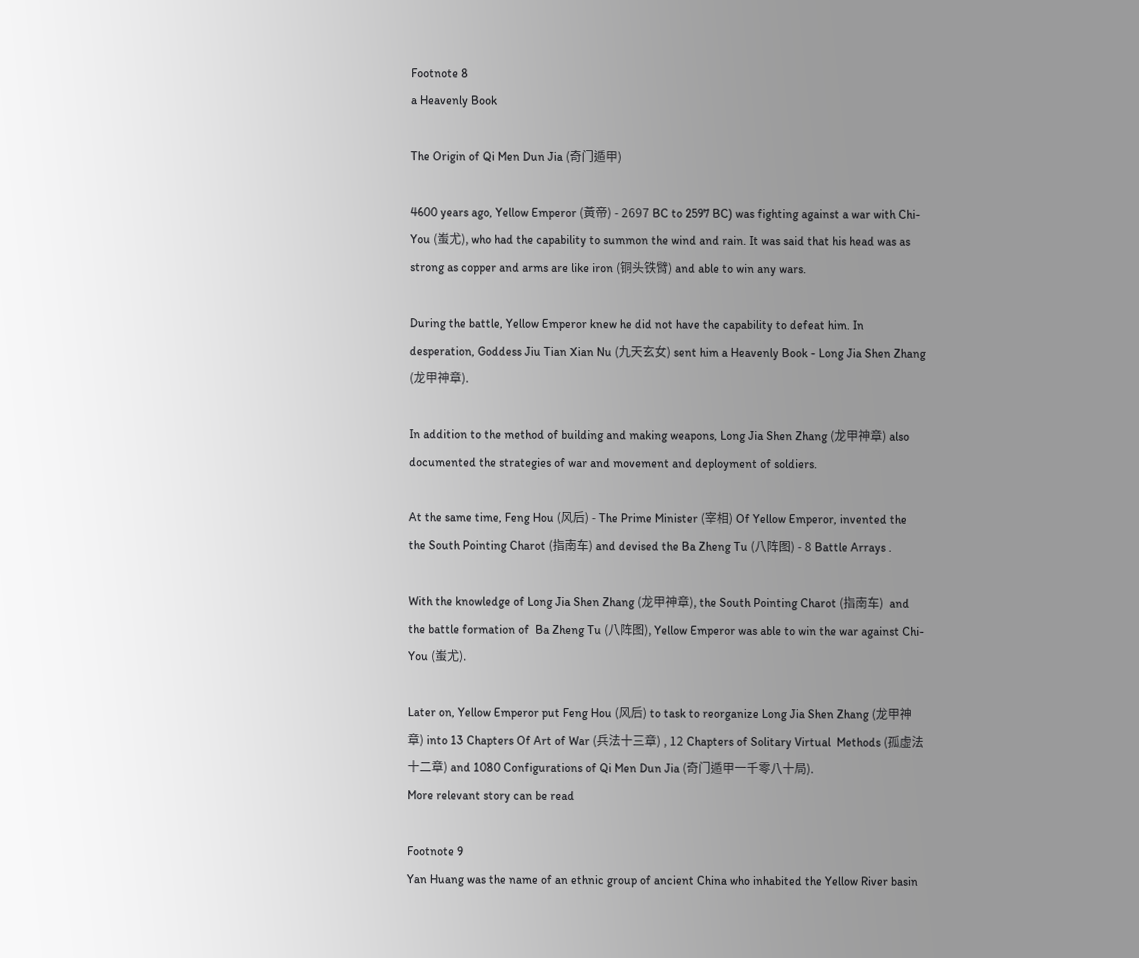Footnote 8
a Heavenly Book

The Origin of Qi Men Dun Jia (奇门遁甲)

4600 years ago, Yellow Emperor (黃帝) - 2697 BC to 2597 BC) was fighting against a war with Chi-You (蚩尤), who had the capability to summon the wind and rain. It was said that his head was as strong as copper and arms are like iron (铜头铁臂) and able to win any wars.

During the battle, Yellow Emperor knew he did not have the capability to defeat him. In desperation, Goddess Jiu Tian Xian Nu (九天玄女) sent him a Heavenly Book - Long Jia Shen Zhang (龙甲神章).

In addition to the method of building and making weapons, Long Jia Shen Zhang (龙甲神章) also documented the strategies of war and movement and deployment of soldiers.

At the same time, Feng Hou (风后) - The Prime Minister (宰相) Of Yellow Emperor, invented the the South Pointing Charot (指南车) and devised the Ba Zheng Tu (八阵图) - 8 Battle Arrays .

With the knowledge of Long Jia Shen Zhang (龙甲神章), the South Pointing Charot (指南车)  and  the battle formation of  Ba Zheng Tu (八阵图), Yellow Emperor was able to win the war against Chi-You (蚩尤).

Later on, Yellow Emperor put Feng Hou (风后) to task to reorganize Long Jia Shen Zhang (龙甲神章) into 13 Chapters Of Art of War (兵法十三章) , 12 Chapters of Solitary Virtual  Methods (孤虚法十二章) and 1080 Configurations of Qi Men Dun Jia (奇门遁甲一千零八十局).
More relevant story can be read

Footnote 9
Yan Huang was the name of an ethnic group of ancient China who inhabited the Yellow River basin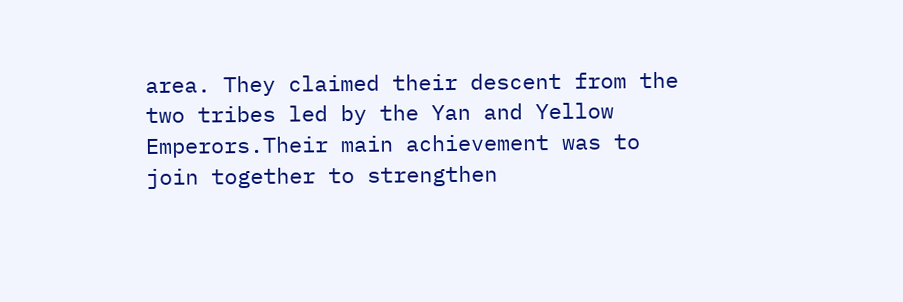area. They claimed their descent from the two tribes led by the Yan and Yellow Emperors.Their main achievement was to join together to strengthen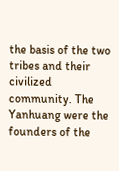the basis of the two tribes and their civilized community. The Yanhuang were the founders of the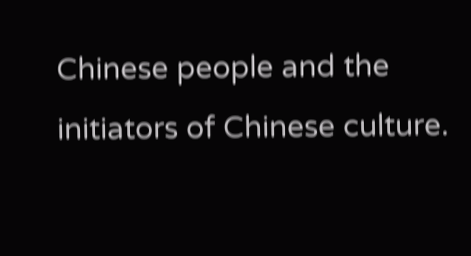Chinese people and the initiators of Chinese culture.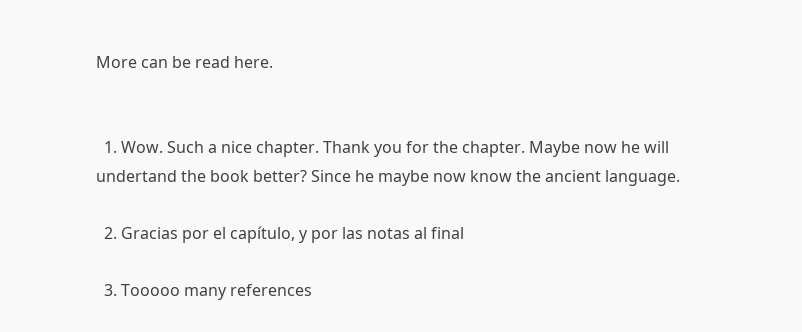More can be read here.


  1. Wow. Such a nice chapter. Thank you for the chapter. Maybe now he will undertand the book better? Since he maybe now know the ancient language.

  2. Gracias por el capítulo, y por las notas al final

  3. Tooooo many references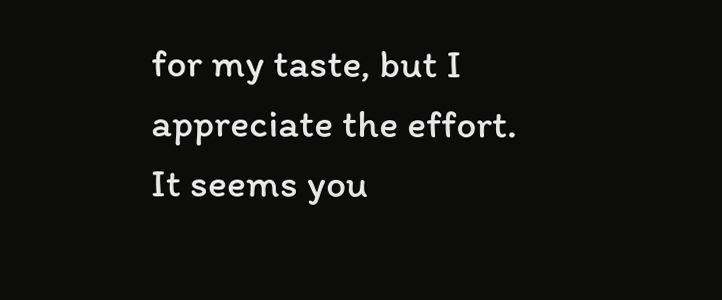for my taste, but I appreciate the effort. It seems you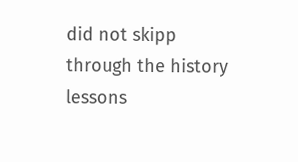did not skipp through the history lessons